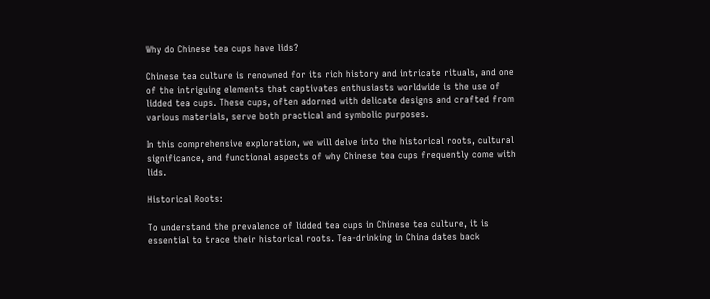Why do Chinese tea cups have lids?

Chinese tea culture is renowned for its rich history and intricate rituals, and one of the intriguing elements that captivates enthusiasts worldwide is the use of lidded tea cups. These cups, often adorned with delicate designs and crafted from various materials, serve both practical and symbolic purposes.

In this comprehensive exploration, we will delve into the historical roots, cultural significance, and functional aspects of why Chinese tea cups frequently come with lids.

Historical Roots:

To understand the prevalence of lidded tea cups in Chinese tea culture, it is essential to trace their historical roots. Tea-drinking in China dates back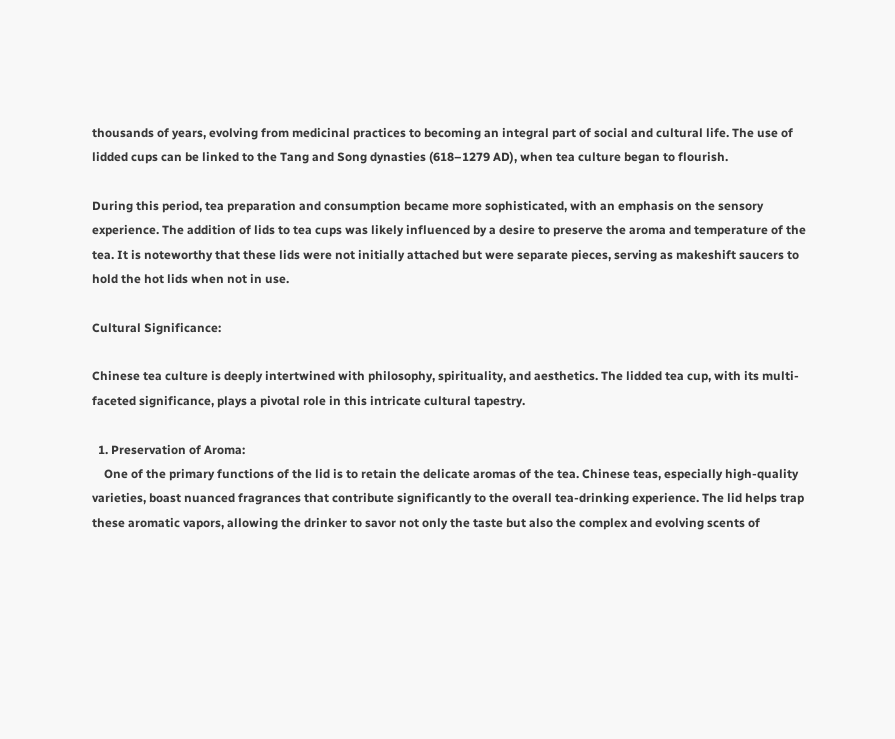thousands of years, evolving from medicinal practices to becoming an integral part of social and cultural life. The use of lidded cups can be linked to the Tang and Song dynasties (618–1279 AD), when tea culture began to flourish.

During this period, tea preparation and consumption became more sophisticated, with an emphasis on the sensory experience. The addition of lids to tea cups was likely influenced by a desire to preserve the aroma and temperature of the tea. It is noteworthy that these lids were not initially attached but were separate pieces, serving as makeshift saucers to hold the hot lids when not in use.

Cultural Significance:

Chinese tea culture is deeply intertwined with philosophy, spirituality, and aesthetics. The lidded tea cup, with its multi-faceted significance, plays a pivotal role in this intricate cultural tapestry.

  1. Preservation of Aroma:
    One of the primary functions of the lid is to retain the delicate aromas of the tea. Chinese teas, especially high-quality varieties, boast nuanced fragrances that contribute significantly to the overall tea-drinking experience. The lid helps trap these aromatic vapors, allowing the drinker to savor not only the taste but also the complex and evolving scents of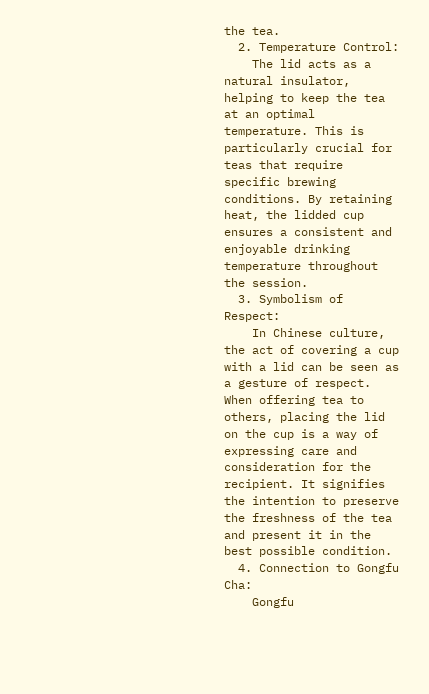the tea.
  2. Temperature Control:
    The lid acts as a natural insulator, helping to keep the tea at an optimal temperature. This is particularly crucial for teas that require specific brewing conditions. By retaining heat, the lidded cup ensures a consistent and enjoyable drinking temperature throughout the session.
  3. Symbolism of Respect:
    In Chinese culture, the act of covering a cup with a lid can be seen as a gesture of respect. When offering tea to others, placing the lid on the cup is a way of expressing care and consideration for the recipient. It signifies the intention to preserve the freshness of the tea and present it in the best possible condition.
  4. Connection to Gongfu Cha:
    Gongfu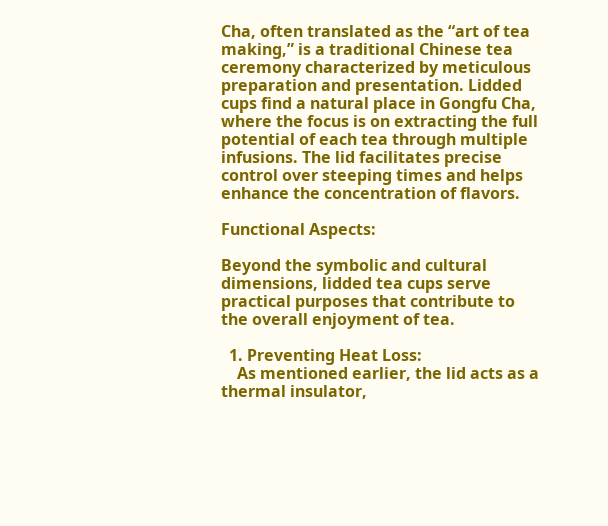Cha, often translated as the “art of tea making,” is a traditional Chinese tea ceremony characterized by meticulous preparation and presentation. Lidded cups find a natural place in Gongfu Cha, where the focus is on extracting the full potential of each tea through multiple infusions. The lid facilitates precise control over steeping times and helps enhance the concentration of flavors.

Functional Aspects:

Beyond the symbolic and cultural dimensions, lidded tea cups serve practical purposes that contribute to the overall enjoyment of tea.

  1. Preventing Heat Loss:
    As mentioned earlier, the lid acts as a thermal insulator,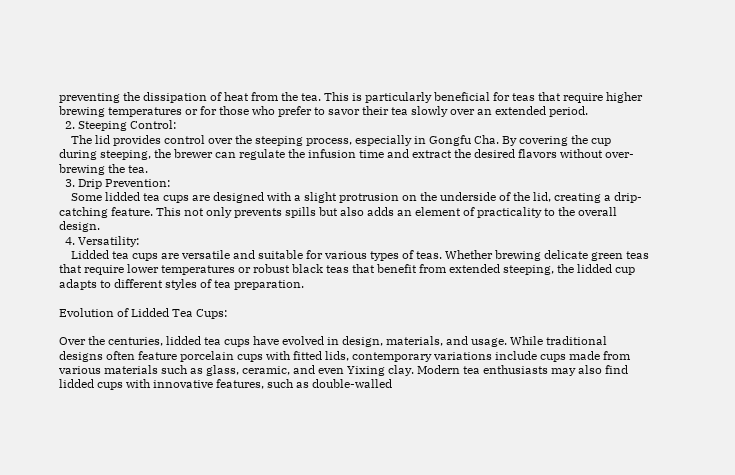preventing the dissipation of heat from the tea. This is particularly beneficial for teas that require higher brewing temperatures or for those who prefer to savor their tea slowly over an extended period.
  2. Steeping Control:
    The lid provides control over the steeping process, especially in Gongfu Cha. By covering the cup during steeping, the brewer can regulate the infusion time and extract the desired flavors without over-brewing the tea.
  3. Drip Prevention:
    Some lidded tea cups are designed with a slight protrusion on the underside of the lid, creating a drip-catching feature. This not only prevents spills but also adds an element of practicality to the overall design.
  4. Versatility:
    Lidded tea cups are versatile and suitable for various types of teas. Whether brewing delicate green teas that require lower temperatures or robust black teas that benefit from extended steeping, the lidded cup adapts to different styles of tea preparation.

Evolution of Lidded Tea Cups:

Over the centuries, lidded tea cups have evolved in design, materials, and usage. While traditional designs often feature porcelain cups with fitted lids, contemporary variations include cups made from various materials such as glass, ceramic, and even Yixing clay. Modern tea enthusiasts may also find lidded cups with innovative features, such as double-walled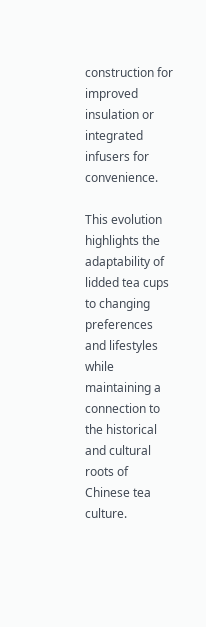construction for improved insulation or integrated infusers for convenience.

This evolution highlights the adaptability of lidded tea cups to changing preferences and lifestyles while maintaining a connection to the historical and cultural roots of Chinese tea culture.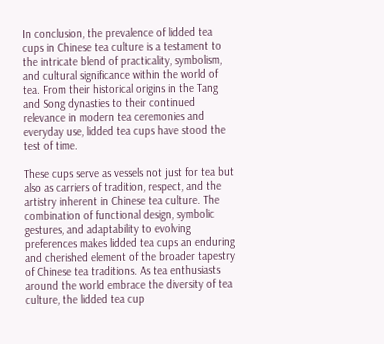In conclusion, the prevalence of lidded tea cups in Chinese tea culture is a testament to the intricate blend of practicality, symbolism, and cultural significance within the world of tea. From their historical origins in the Tang and Song dynasties to their continued relevance in modern tea ceremonies and everyday use, lidded tea cups have stood the test of time.

These cups serve as vessels not just for tea but also as carriers of tradition, respect, and the artistry inherent in Chinese tea culture. The combination of functional design, symbolic gestures, and adaptability to evolving preferences makes lidded tea cups an enduring and cherished element of the broader tapestry of Chinese tea traditions. As tea enthusiasts around the world embrace the diversity of tea culture, the lidded tea cup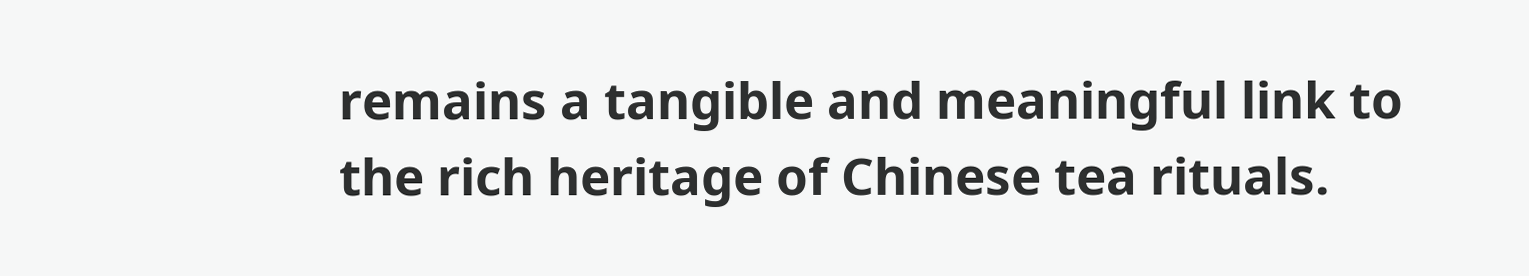remains a tangible and meaningful link to the rich heritage of Chinese tea rituals.